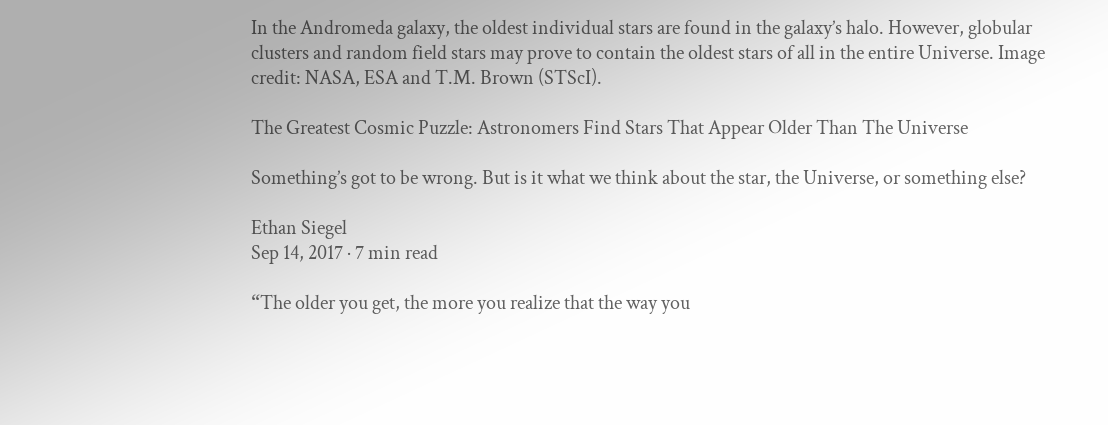In the Andromeda galaxy, the oldest individual stars are found in the galaxy’s halo. However, globular clusters and random field stars may prove to contain the oldest stars of all in the entire Universe. Image credit: NASA, ESA and T.M. Brown (STScI).

The Greatest Cosmic Puzzle: Astronomers Find Stars That Appear Older Than The Universe

Something’s got to be wrong. But is it what we think about the star, the Universe, or something else?

Ethan Siegel
Sep 14, 2017 · 7 min read

“The older you get, the more you realize that the way you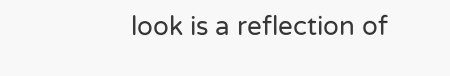look is a reflection of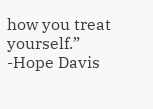how you treat yourself.” -Hope Davis